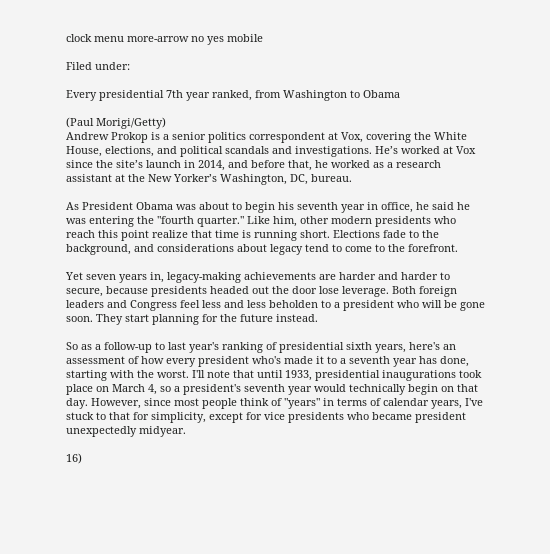clock menu more-arrow no yes mobile

Filed under:

Every presidential 7th year ranked, from Washington to Obama

(Paul Morigi/Getty)
Andrew Prokop is a senior politics correspondent at Vox, covering the White House, elections, and political scandals and investigations. He’s worked at Vox since the site’s launch in 2014, and before that, he worked as a research assistant at the New Yorker’s Washington, DC, bureau.

As President Obama was about to begin his seventh year in office, he said he was entering the "fourth quarter." Like him, other modern presidents who reach this point realize that time is running short. Elections fade to the background, and considerations about legacy tend to come to the forefront.

Yet seven years in, legacy-making achievements are harder and harder to secure, because presidents headed out the door lose leverage. Both foreign leaders and Congress feel less and less beholden to a president who will be gone soon. They start planning for the future instead.

So as a follow-up to last year's ranking of presidential sixth years, here's an assessment of how every president who's made it to a seventh year has done, starting with the worst. I'll note that until 1933, presidential inaugurations took place on March 4, so a president's seventh year would technically begin on that day. However, since most people think of "years" in terms of calendar years, I've stuck to that for simplicity, except for vice presidents who became president unexpectedly midyear.

16)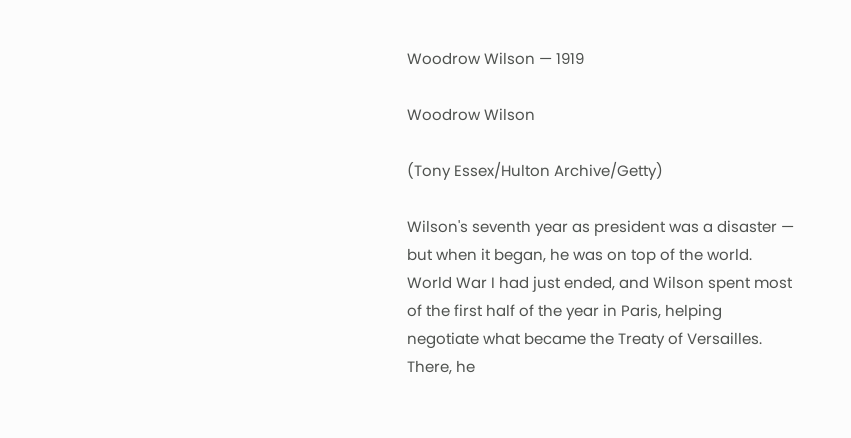Woodrow Wilson — 1919

Woodrow Wilson

(Tony Essex/Hulton Archive/Getty)

Wilson's seventh year as president was a disaster — but when it began, he was on top of the world. World War I had just ended, and Wilson spent most of the first half of the year in Paris, helping negotiate what became the Treaty of Versailles. There, he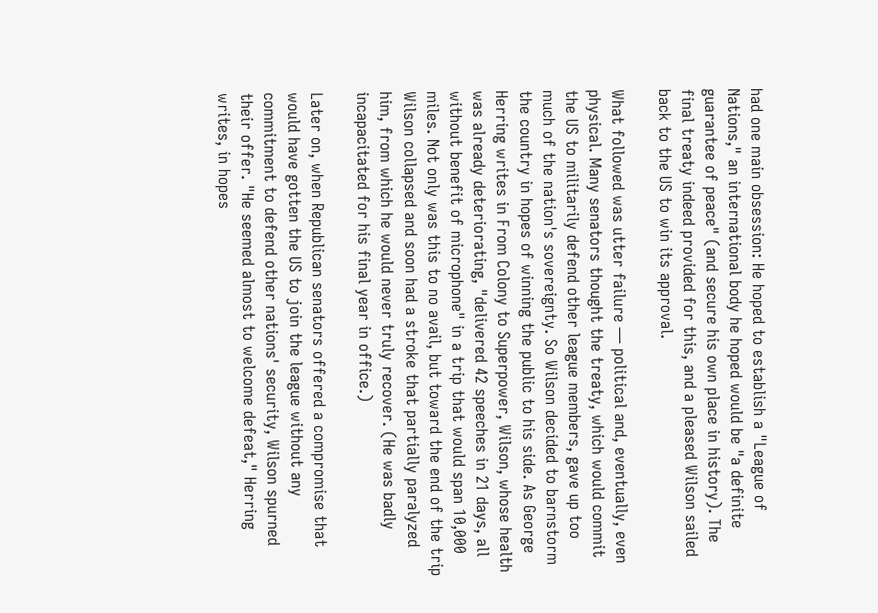had one main obsession: He hoped to establish a "League of Nations," an international body he hoped would be "a definite guarantee of peace" (and secure his own place in history). The final treaty indeed provided for this, and a pleased Wilson sailed back to the US to win its approval.

What followed was utter failure — political and, eventually, even physical. Many senators thought the treaty, which would commit the US to militarily defend other league members, gave up too much of the nation's sovereignty. So Wilson decided to barnstorm the country in hopes of winning the public to his side. As George Herring writes in From Colony to Superpower, Wilson, whose health was already deteriorating, "delivered 42 speeches in 21 days, all without benefit of microphone" in a trip that would span 10,000 miles. Not only was this to no avail, but toward the end of the trip Wilson collapsed and soon had a stroke that partially paralyzed him, from which he would never truly recover. (He was badly incapacitated for his final year in office.)

Later on, when Republican senators offered a compromise that would have gotten the US to join the league without any commitment to defend other nations' security, Wilson spurned their offer. "He seemed almost to welcome defeat," Herring writes, in hopes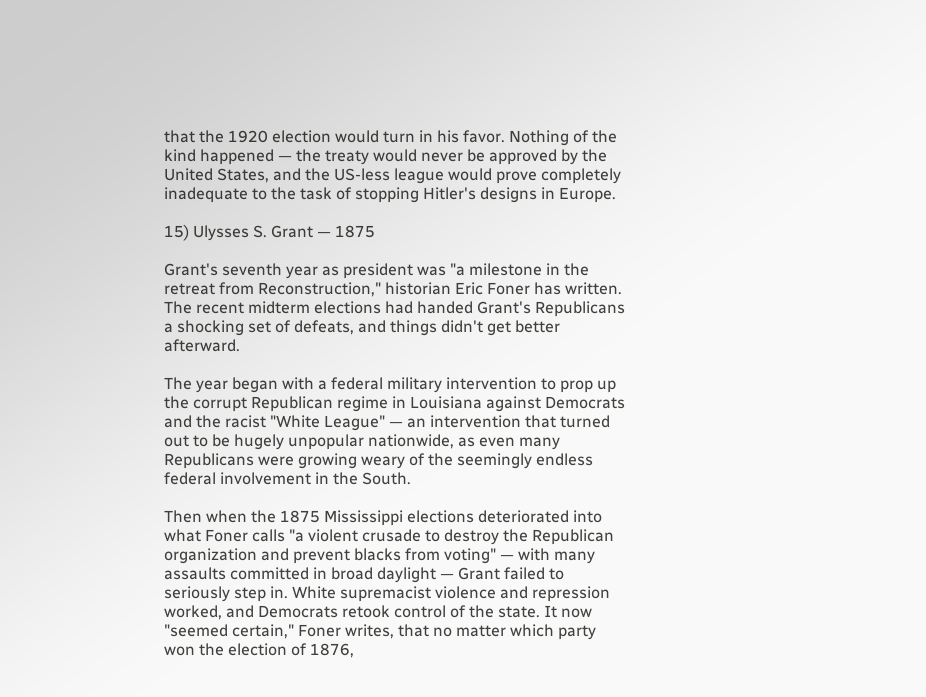that the 1920 election would turn in his favor. Nothing of the kind happened — the treaty would never be approved by the United States, and the US-less league would prove completely inadequate to the task of stopping Hitler's designs in Europe.

15) Ulysses S. Grant — 1875

Grant's seventh year as president was "a milestone in the retreat from Reconstruction," historian Eric Foner has written. The recent midterm elections had handed Grant's Republicans a shocking set of defeats, and things didn't get better afterward.

The year began with a federal military intervention to prop up the corrupt Republican regime in Louisiana against Democrats and the racist "White League" — an intervention that turned out to be hugely unpopular nationwide, as even many Republicans were growing weary of the seemingly endless federal involvement in the South.

Then when the 1875 Mississippi elections deteriorated into what Foner calls "a violent crusade to destroy the Republican organization and prevent blacks from voting" — with many assaults committed in broad daylight — Grant failed to seriously step in. White supremacist violence and repression worked, and Democrats retook control of the state. It now "seemed certain," Foner writes, that no matter which party won the election of 1876,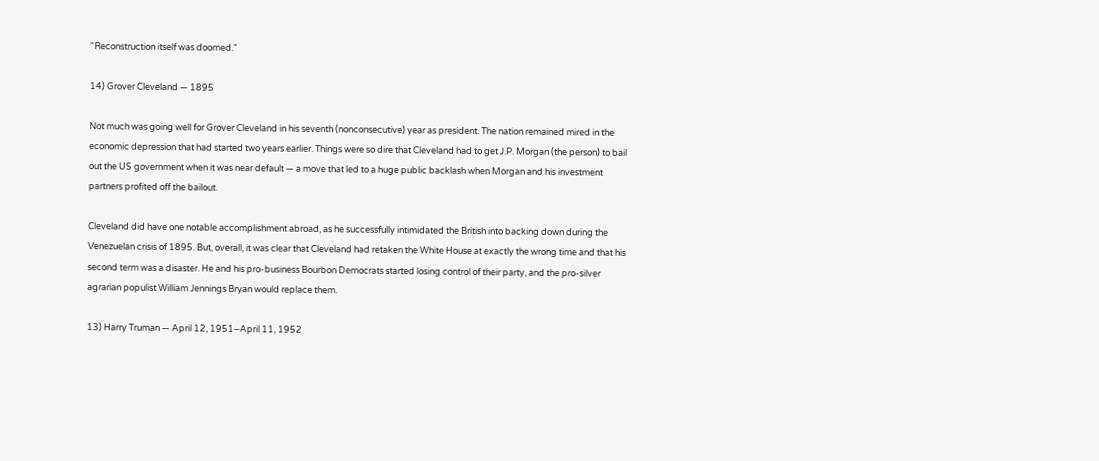"Reconstruction itself was doomed."

14) Grover Cleveland — 1895

Not much was going well for Grover Cleveland in his seventh (nonconsecutive) year as president. The nation remained mired in the economic depression that had started two years earlier. Things were so dire that Cleveland had to get J.P. Morgan (the person) to bail out the US government when it was near default — a move that led to a huge public backlash when Morgan and his investment partners profited off the bailout.

Cleveland did have one notable accomplishment abroad, as he successfully intimidated the British into backing down during the Venezuelan crisis of 1895. But, overall, it was clear that Cleveland had retaken the White House at exactly the wrong time and that his second term was a disaster. He and his pro-business Bourbon Democrats started losing control of their party, and the pro-silver agrarian populist William Jennings Bryan would replace them.

13) Harry Truman — April 12, 1951–April 11, 1952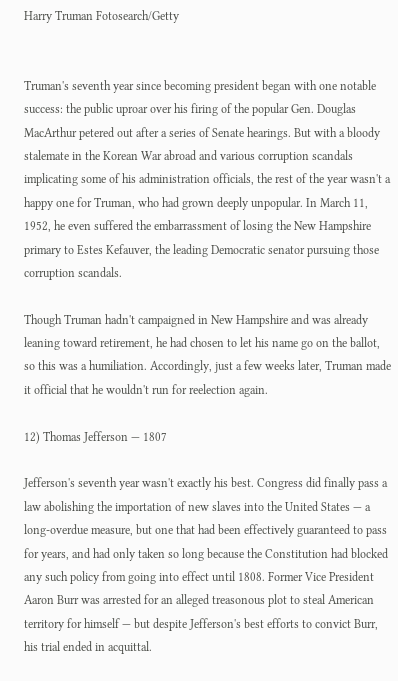Harry Truman Fotosearch/Getty


Truman's seventh year since becoming president began with one notable success: the public uproar over his firing of the popular Gen. Douglas MacArthur petered out after a series of Senate hearings. But with a bloody stalemate in the Korean War abroad and various corruption scandals implicating some of his administration officials, the rest of the year wasn't a happy one for Truman, who had grown deeply unpopular. In March 11, 1952, he even suffered the embarrassment of losing the New Hampshire primary to Estes Kefauver, the leading Democratic senator pursuing those corruption scandals.

Though Truman hadn't campaigned in New Hampshire and was already leaning toward retirement, he had chosen to let his name go on the ballot, so this was a humiliation. Accordingly, just a few weeks later, Truman made it official that he wouldn't run for reelection again.

12) Thomas Jefferson — 1807

Jefferson's seventh year wasn't exactly his best. Congress did finally pass a law abolishing the importation of new slaves into the United States — a long-overdue measure, but one that had been effectively guaranteed to pass for years, and had only taken so long because the Constitution had blocked any such policy from going into effect until 1808. Former Vice President Aaron Burr was arrested for an alleged treasonous plot to steal American territory for himself — but despite Jefferson's best efforts to convict Burr, his trial ended in acquittal.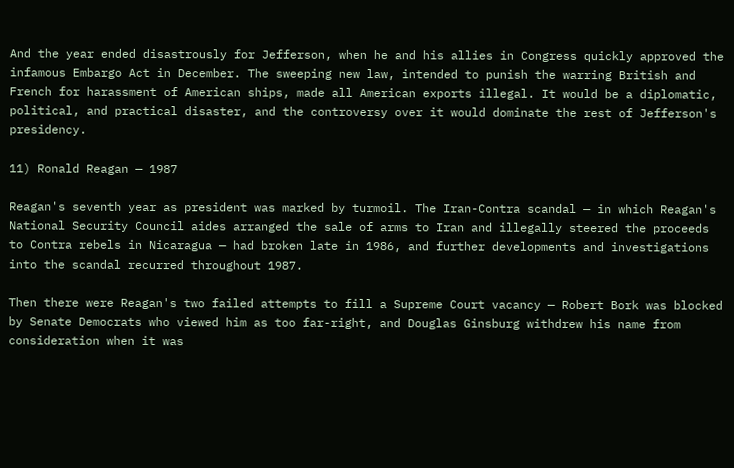And the year ended disastrously for Jefferson, when he and his allies in Congress quickly approved the infamous Embargo Act in December. The sweeping new law, intended to punish the warring British and French for harassment of American ships, made all American exports illegal. It would be a diplomatic, political, and practical disaster, and the controversy over it would dominate the rest of Jefferson's presidency.

11) Ronald Reagan — 1987

Reagan's seventh year as president was marked by turmoil. The Iran-Contra scandal — in which Reagan's National Security Council aides arranged the sale of arms to Iran and illegally steered the proceeds to Contra rebels in Nicaragua — had broken late in 1986, and further developments and investigations into the scandal recurred throughout 1987.

Then there were Reagan's two failed attempts to fill a Supreme Court vacancy — Robert Bork was blocked by Senate Democrats who viewed him as too far-right, and Douglas Ginsburg withdrew his name from consideration when it was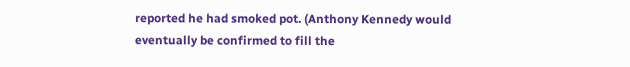reported he had smoked pot. (Anthony Kennedy would eventually be confirmed to fill the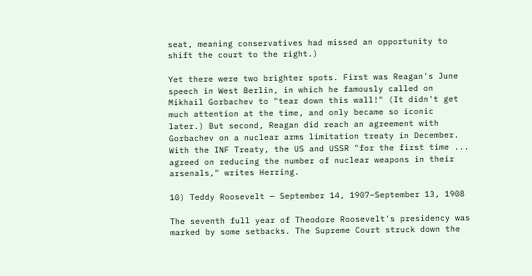seat, meaning conservatives had missed an opportunity to shift the court to the right.)

Yet there were two brighter spots. First was Reagan's June speech in West Berlin, in which he famously called on Mikhail Gorbachev to "tear down this wall!" (It didn't get much attention at the time, and only became so iconic later.) But second, Reagan did reach an agreement with Gorbachev on a nuclear arms limitation treaty in December. With the INF Treaty, the US and USSR "for the first time ... agreed on reducing the number of nuclear weapons in their arsenals," writes Herring.

10) Teddy Roosevelt — September 14, 1907–September 13, 1908

The seventh full year of Theodore Roosevelt's presidency was marked by some setbacks. The Supreme Court struck down the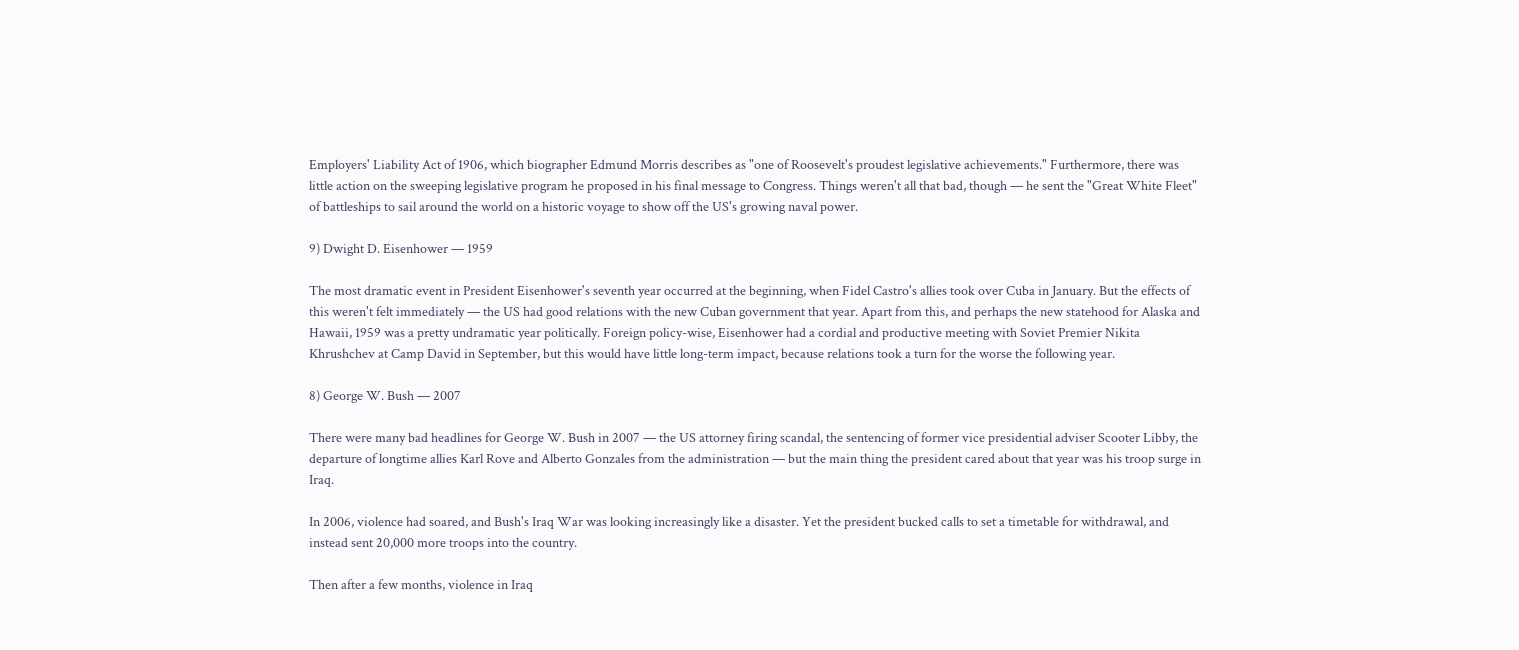Employers' Liability Act of 1906, which biographer Edmund Morris describes as "one of Roosevelt's proudest legislative achievements." Furthermore, there was little action on the sweeping legislative program he proposed in his final message to Congress. Things weren't all that bad, though — he sent the "Great White Fleet" of battleships to sail around the world on a historic voyage to show off the US's growing naval power.

9) Dwight D. Eisenhower — 1959

The most dramatic event in President Eisenhower's seventh year occurred at the beginning, when Fidel Castro's allies took over Cuba in January. But the effects of this weren't felt immediately — the US had good relations with the new Cuban government that year. Apart from this, and perhaps the new statehood for Alaska and Hawaii, 1959 was a pretty undramatic year politically. Foreign policy-wise, Eisenhower had a cordial and productive meeting with Soviet Premier Nikita Khrushchev at Camp David in September, but this would have little long-term impact, because relations took a turn for the worse the following year.

8) George W. Bush — 2007

There were many bad headlines for George W. Bush in 2007 — the US attorney firing scandal, the sentencing of former vice presidential adviser Scooter Libby, the departure of longtime allies Karl Rove and Alberto Gonzales from the administration — but the main thing the president cared about that year was his troop surge in Iraq.

In 2006, violence had soared, and Bush's Iraq War was looking increasingly like a disaster. Yet the president bucked calls to set a timetable for withdrawal, and instead sent 20,000 more troops into the country.

Then after a few months, violence in Iraq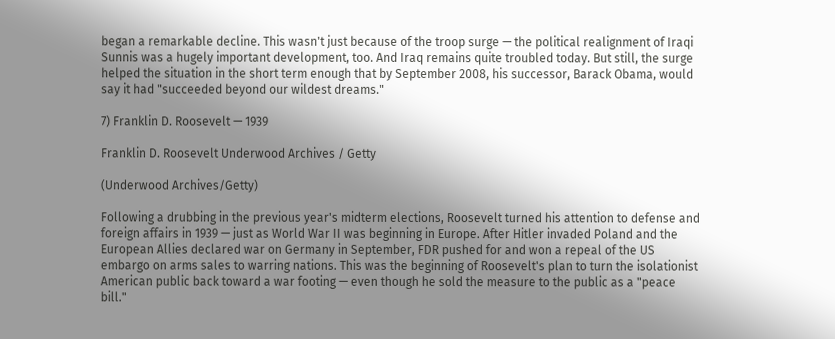began a remarkable decline. This wasn't just because of the troop surge — the political realignment of Iraqi Sunnis was a hugely important development, too. And Iraq remains quite troubled today. But still, the surge helped the situation in the short term enough that by September 2008, his successor, Barack Obama, would say it had "succeeded beyond our wildest dreams."

7) Franklin D. Roosevelt — 1939

Franklin D. Roosevelt Underwood Archives / Getty

(Underwood Archives/Getty)

Following a drubbing in the previous year's midterm elections, Roosevelt turned his attention to defense and foreign affairs in 1939 — just as World War II was beginning in Europe. After Hitler invaded Poland and the European Allies declared war on Germany in September, FDR pushed for and won a repeal of the US embargo on arms sales to warring nations. This was the beginning of Roosevelt's plan to turn the isolationist American public back toward a war footing — even though he sold the measure to the public as a "peace bill."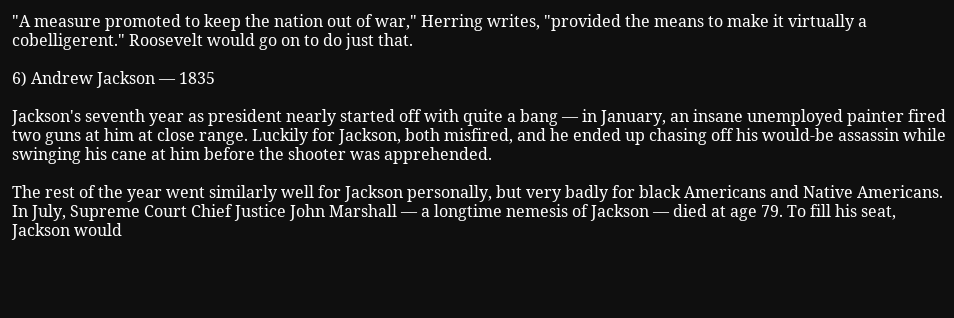"A measure promoted to keep the nation out of war," Herring writes, "provided the means to make it virtually a cobelligerent." Roosevelt would go on to do just that.

6) Andrew Jackson — 1835

Jackson's seventh year as president nearly started off with quite a bang — in January, an insane unemployed painter fired two guns at him at close range. Luckily for Jackson, both misfired, and he ended up chasing off his would-be assassin while swinging his cane at him before the shooter was apprehended.

The rest of the year went similarly well for Jackson personally, but very badly for black Americans and Native Americans. In July, Supreme Court Chief Justice John Marshall — a longtime nemesis of Jackson — died at age 79. To fill his seat, Jackson would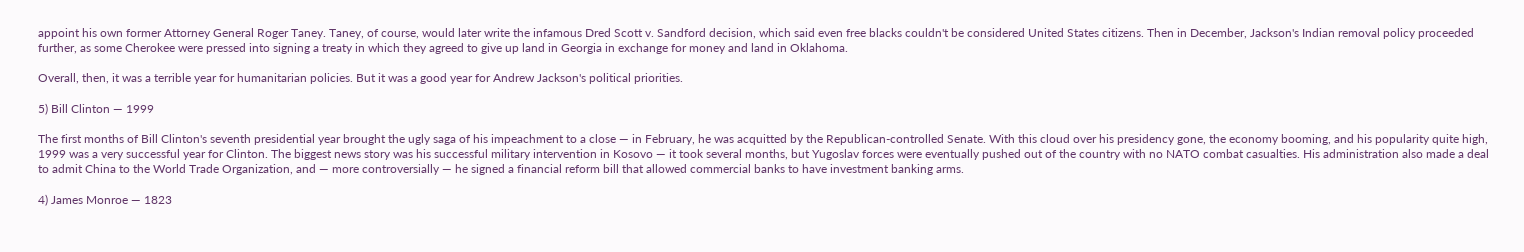appoint his own former Attorney General Roger Taney. Taney, of course, would later write the infamous Dred Scott v. Sandford decision, which said even free blacks couldn't be considered United States citizens. Then in December, Jackson's Indian removal policy proceeded further, as some Cherokee were pressed into signing a treaty in which they agreed to give up land in Georgia in exchange for money and land in Oklahoma.

Overall, then, it was a terrible year for humanitarian policies. But it was a good year for Andrew Jackson's political priorities.

5) Bill Clinton — 1999

The first months of Bill Clinton's seventh presidential year brought the ugly saga of his impeachment to a close — in February, he was acquitted by the Republican-controlled Senate. With this cloud over his presidency gone, the economy booming, and his popularity quite high, 1999 was a very successful year for Clinton. The biggest news story was his successful military intervention in Kosovo — it took several months, but Yugoslav forces were eventually pushed out of the country with no NATO combat casualties. His administration also made a deal to admit China to the World Trade Organization, and — more controversially — he signed a financial reform bill that allowed commercial banks to have investment banking arms.

4) James Monroe — 1823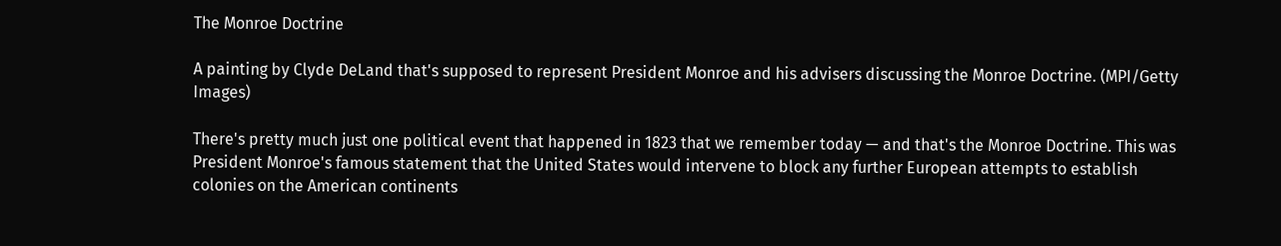The Monroe Doctrine

A painting by Clyde DeLand that's supposed to represent President Monroe and his advisers discussing the Monroe Doctrine. (MPI/Getty Images)

There's pretty much just one political event that happened in 1823 that we remember today — and that's the Monroe Doctrine. This was President Monroe's famous statement that the United States would intervene to block any further European attempts to establish colonies on the American continents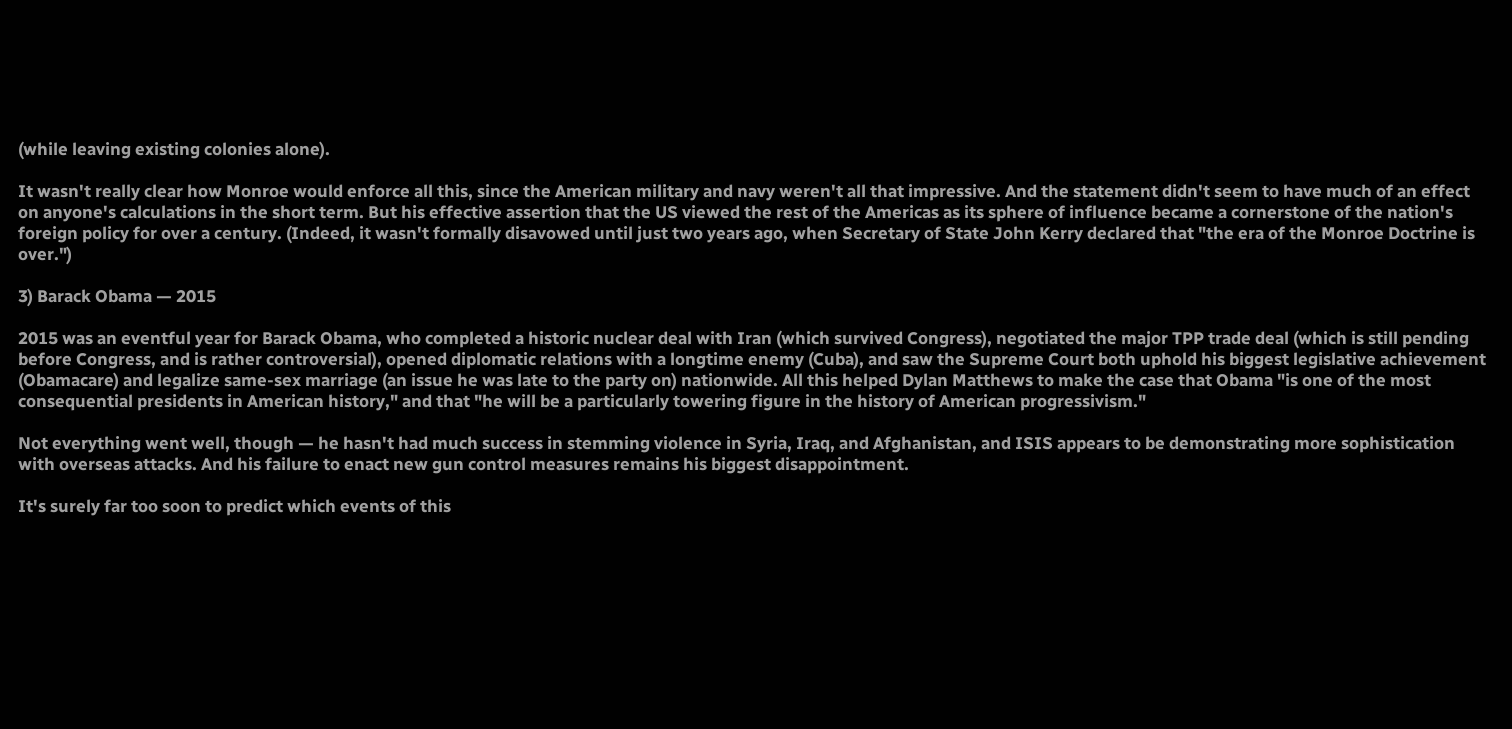(while leaving existing colonies alone).

It wasn't really clear how Monroe would enforce all this, since the American military and navy weren't all that impressive. And the statement didn't seem to have much of an effect on anyone's calculations in the short term. But his effective assertion that the US viewed the rest of the Americas as its sphere of influence became a cornerstone of the nation's foreign policy for over a century. (Indeed, it wasn't formally disavowed until just two years ago, when Secretary of State John Kerry declared that "the era of the Monroe Doctrine is over.")

3) Barack Obama — 2015

2015 was an eventful year for Barack Obama, who completed a historic nuclear deal with Iran (which survived Congress), negotiated the major TPP trade deal (which is still pending before Congress, and is rather controversial), opened diplomatic relations with a longtime enemy (Cuba), and saw the Supreme Court both uphold his biggest legislative achievement (Obamacare) and legalize same-sex marriage (an issue he was late to the party on) nationwide. All this helped Dylan Matthews to make the case that Obama "is one of the most consequential presidents in American history," and that "he will be a particularly towering figure in the history of American progressivism."

Not everything went well, though — he hasn't had much success in stemming violence in Syria, Iraq, and Afghanistan, and ISIS appears to be demonstrating more sophistication with overseas attacks. And his failure to enact new gun control measures remains his biggest disappointment.

It's surely far too soon to predict which events of this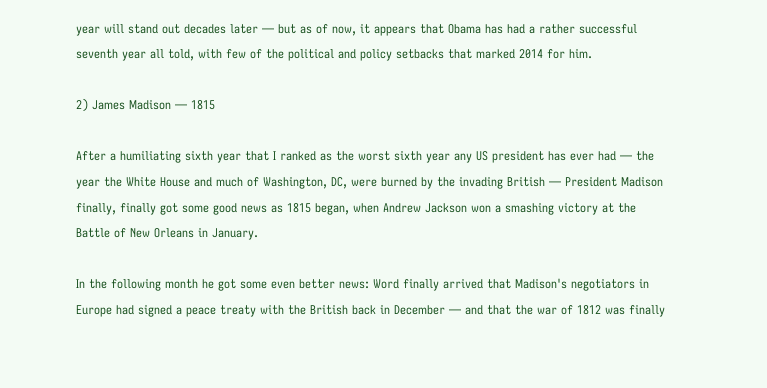year will stand out decades later — but as of now, it appears that Obama has had a rather successful seventh year all told, with few of the political and policy setbacks that marked 2014 for him.

2) James Madison — 1815

After a humiliating sixth year that I ranked as the worst sixth year any US president has ever had — the year the White House and much of Washington, DC, were burned by the invading British — President Madison finally, finally got some good news as 1815 began, when Andrew Jackson won a smashing victory at the Battle of New Orleans in January.

In the following month he got some even better news: Word finally arrived that Madison's negotiators in Europe had signed a peace treaty with the British back in December — and that the war of 1812 was finally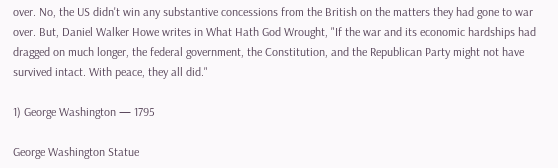over. No, the US didn't win any substantive concessions from the British on the matters they had gone to war over. But, Daniel Walker Howe writes in What Hath God Wrought, "If the war and its economic hardships had dragged on much longer, the federal government, the Constitution, and the Republican Party might not have survived intact. With peace, they all did."

1) George Washington — 1795

George Washington Statue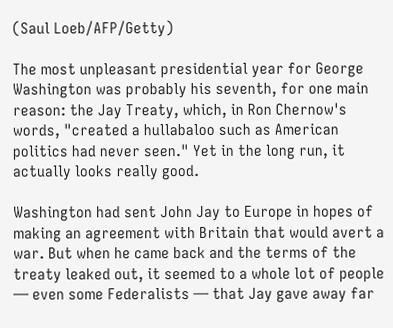(Saul Loeb/AFP/Getty)

The most unpleasant presidential year for George Washington was probably his seventh, for one main reason: the Jay Treaty, which, in Ron Chernow's words, "created a hullabaloo such as American politics had never seen." Yet in the long run, it actually looks really good.

Washington had sent John Jay to Europe in hopes of making an agreement with Britain that would avert a war. But when he came back and the terms of the treaty leaked out, it seemed to a whole lot of people — even some Federalists — that Jay gave away far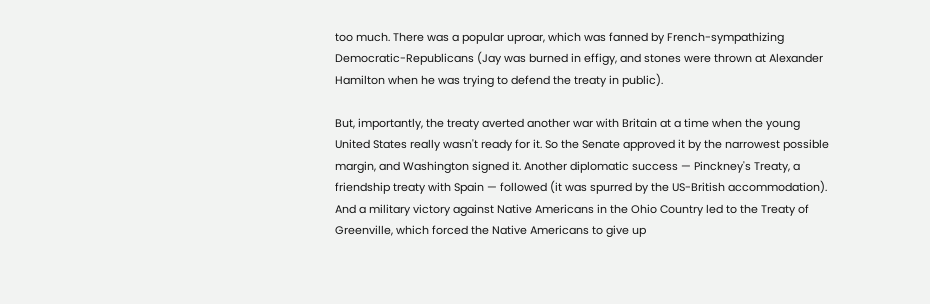too much. There was a popular uproar, which was fanned by French-sympathizing Democratic-Republicans (Jay was burned in effigy, and stones were thrown at Alexander Hamilton when he was trying to defend the treaty in public).

But, importantly, the treaty averted another war with Britain at a time when the young United States really wasn't ready for it. So the Senate approved it by the narrowest possible margin, and Washington signed it. Another diplomatic success — Pinckney's Treaty, a friendship treaty with Spain — followed (it was spurred by the US-British accommodation). And a military victory against Native Americans in the Ohio Country led to the Treaty of Greenville, which forced the Native Americans to give up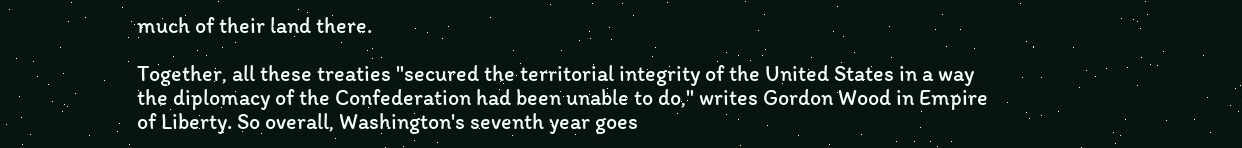much of their land there.

Together, all these treaties "secured the territorial integrity of the United States in a way the diplomacy of the Confederation had been unable to do," writes Gordon Wood in Empire of Liberty. So overall, Washington's seventh year goes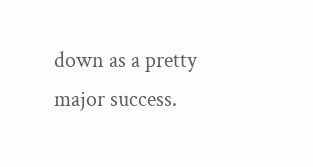down as a pretty major success.